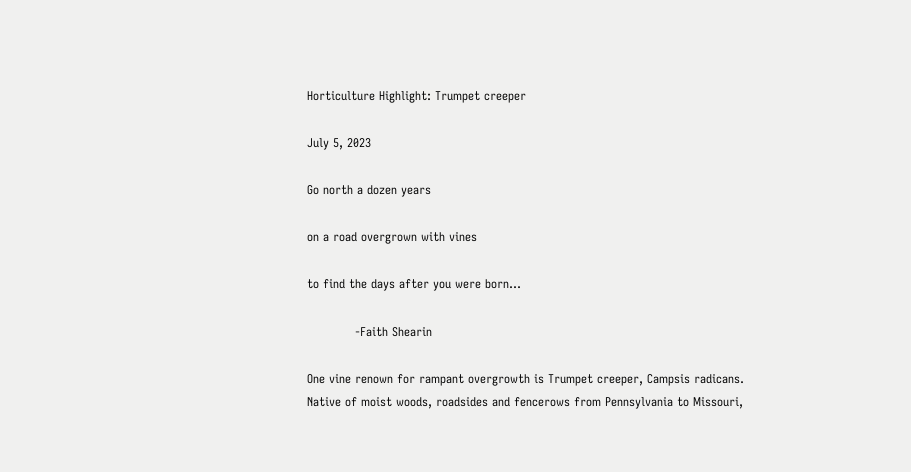Horticulture Highlight: Trumpet creeper

July 5, 2023

Go north a dozen years

on a road overgrown with vines

to find the days after you were born…

            -Faith Shearin

One vine renown for rampant overgrowth is Trumpet creeper, Campsis radicans. Native of moist woods, roadsides and fencerows from Pennsylvania to Missouri,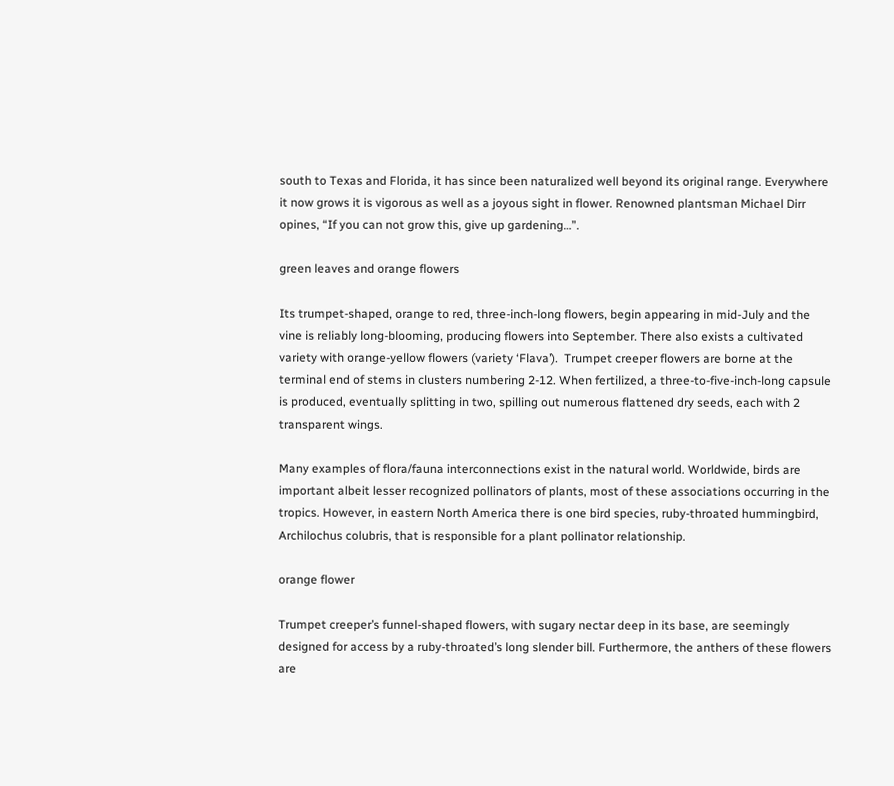south to Texas and Florida, it has since been naturalized well beyond its original range. Everywhere it now grows it is vigorous as well as a joyous sight in flower. Renowned plantsman Michael Dirr opines, “If you can not grow this, give up gardening…”.

green leaves and orange flowers

Its trumpet-shaped, orange to red, three-inch-long flowers, begin appearing in mid-July and the vine is reliably long-blooming, producing flowers into September. There also exists a cultivated variety with orange-yellow flowers (variety ‘Flava’).  Trumpet creeper flowers are borne at the terminal end of stems in clusters numbering 2-12. When fertilized, a three-to-five-inch-long capsule is produced, eventually splitting in two, spilling out numerous flattened dry seeds, each with 2 transparent wings.

Many examples of flora/fauna interconnections exist in the natural world. Worldwide, birds are important albeit lesser recognized pollinators of plants, most of these associations occurring in the tropics. However, in eastern North America there is one bird species, ruby-throated hummingbird, Archilochus colubris, that is responsible for a plant pollinator relationship.

orange flower

Trumpet creeper’s funnel-shaped flowers, with sugary nectar deep in its base, are seemingly designed for access by a ruby-throated’s long slender bill. Furthermore, the anthers of these flowers are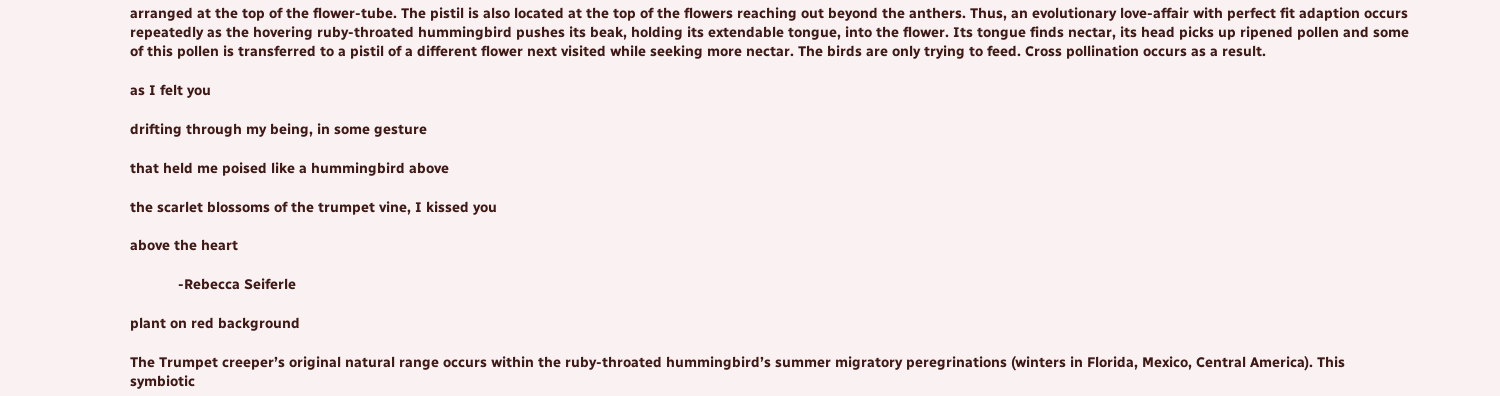arranged at the top of the flower-tube. The pistil is also located at the top of the flowers reaching out beyond the anthers. Thus, an evolutionary love-affair with perfect fit adaption occurs repeatedly as the hovering ruby-throated hummingbird pushes its beak, holding its extendable tongue, into the flower. Its tongue finds nectar, its head picks up ripened pollen and some of this pollen is transferred to a pistil of a different flower next visited while seeking more nectar. The birds are only trying to feed. Cross pollination occurs as a result.

as I felt you

drifting through my being, in some gesture

that held me poised like a hummingbird above

the scarlet blossoms of the trumpet vine, I kissed you

above the heart

            -Rebecca Seiferle

plant on red background

The Trumpet creeper’s original natural range occurs within the ruby-throated hummingbird’s summer migratory peregrinations (winters in Florida, Mexico, Central America). This symbiotic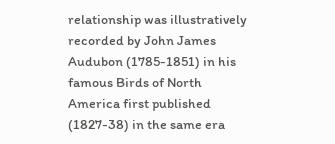relationship was illustratively recorded by John James Audubon (1785-1851) in his famous Birds of North America first published (1827-38) in the same era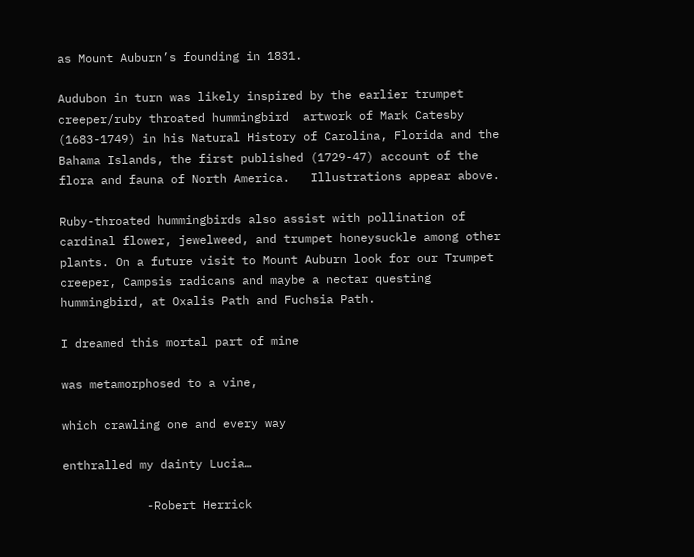as Mount Auburn’s founding in 1831.

Audubon in turn was likely inspired by the earlier trumpet creeper/ruby throated hummingbird  artwork of Mark Catesby (1683-1749) in his Natural History of Carolina, Florida and the Bahama Islands, the first published (1729-47) account of the flora and fauna of North America.   Illustrations appear above.

Ruby-throated hummingbirds also assist with pollination of cardinal flower, jewelweed, and trumpet honeysuckle among other plants. On a future visit to Mount Auburn look for our Trumpet creeper, Campsis radicans and maybe a nectar questing hummingbird, at Oxalis Path and Fuchsia Path.

I dreamed this mortal part of mine

was metamorphosed to a vine,

which crawling one and every way

enthralled my dainty Lucia…

            -Robert Herrick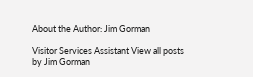About the Author: Jim Gorman

Visitor Services Assistant View all posts by Jim Gorman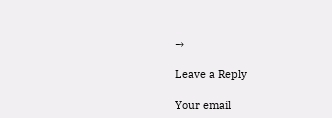→

Leave a Reply

Your email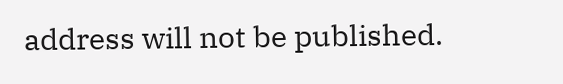address will not be published.